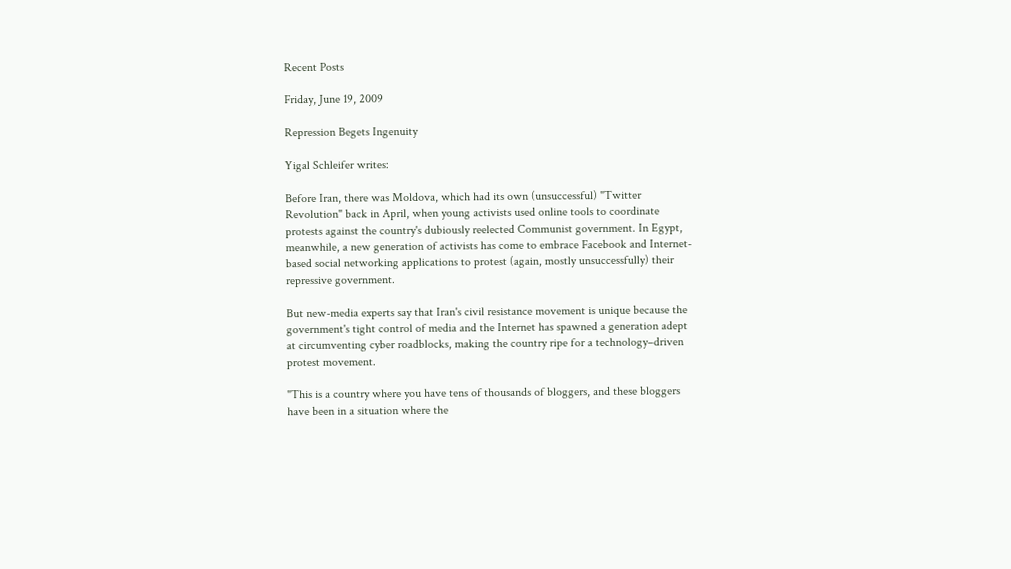Recent Posts

Friday, June 19, 2009

Repression Begets Ingenuity

Yigal Schleifer writes:

Before Iran, there was Moldova, which had its own (unsuccessful) "Twitter Revolution" back in April, when young activists used online tools to coordinate protests against the country's dubiously reelected Communist government. In Egypt, meanwhile, a new generation of activists has come to embrace Facebook and Internet-based social networking applications to protest (again, mostly unsuccessfully) their repressive government.

But new-media experts say that Iran's civil resistance movement is unique because the government's tight control of media and the Internet has spawned a generation adept at circumventing cyber roadblocks, making the country ripe for a technology–driven protest movement.

"This is a country where you have tens of thousands of bloggers, and these bloggers have been in a situation where the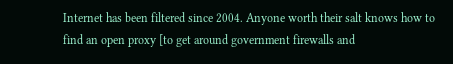Internet has been filtered since 2004. Anyone worth their salt knows how to find an open proxy [to get around government firewalls and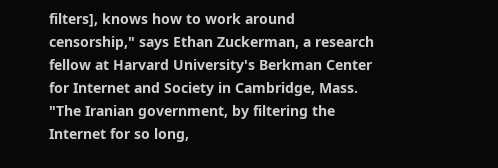filters], knows how to work around censorship," says Ethan Zuckerman, a research fellow at Harvard University's Berkman Center for Internet and Society in Cambridge, Mass. "The Iranian government, by filtering the Internet for so long,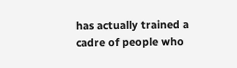has actually trained a cadre of people who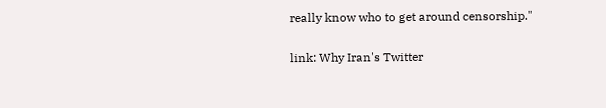really know who to get around censorship."

link: Why Iran's Twitter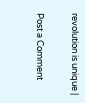revolution is unique |


Post a Comment